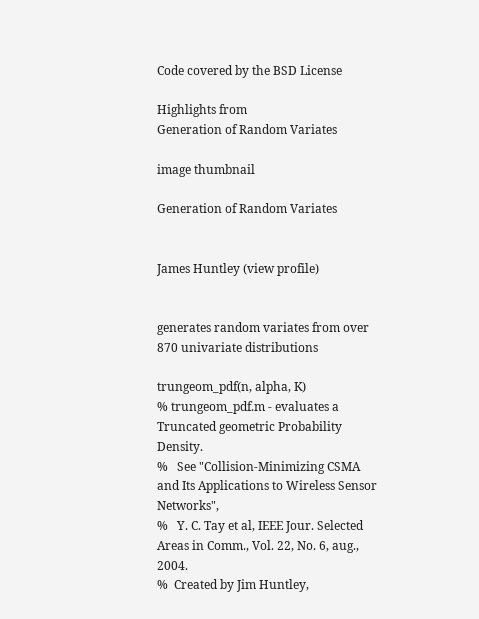Code covered by the BSD License

Highlights from
Generation of Random Variates

image thumbnail

Generation of Random Variates


James Huntley (view profile)


generates random variates from over 870 univariate distributions

trungeom_pdf(n, alpha, K)
% trungeom_pdf.m - evaluates a Truncated geometric Probability Density.
%   See "Collision-Minimizing CSMA and Its Applications to Wireless Sensor Networks",
%   Y. C. Tay et al, IEEE Jour. Selected Areas in Comm., Vol. 22, No. 6, aug., 2004.
%  Created by Jim Huntley,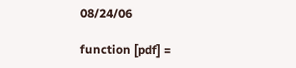08/24/06

function [pdf] =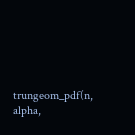trungeom_pdf(n, alpha,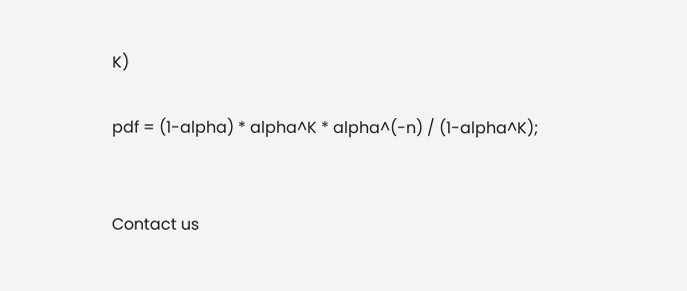K)

pdf = (1-alpha) * alpha^K * alpha^(-n) / (1-alpha^K);


Contact us